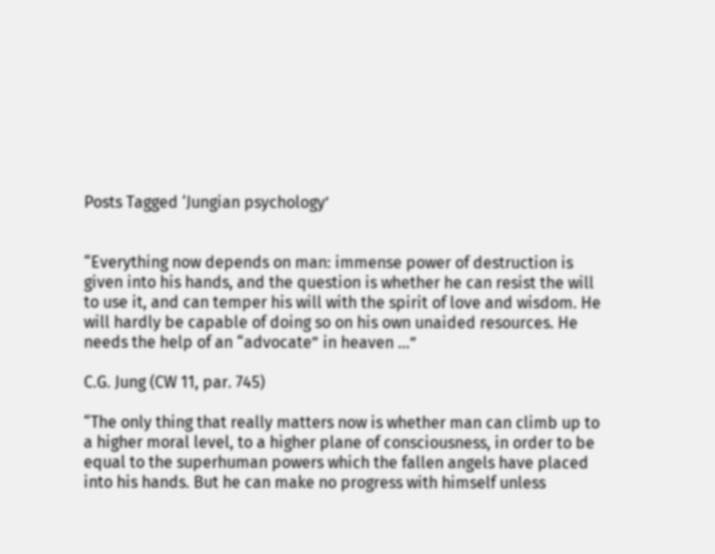Posts Tagged ‘Jungian psychology’


“Everything now depends on man: immense power of destruction is given into his hands, and the question is whether he can resist the will to use it, and can temper his will with the spirit of love and wisdom. He will hardly be capable of doing so on his own unaided resources. He needs the help of an “advocate” in heaven …”

C.G. Jung (CW 11, par. 745)

“The only thing that really matters now is whether man can climb up to a higher moral level, to a higher plane of consciousness, in order to be equal to the superhuman powers which the fallen angels have placed into his hands. But he can make no progress with himself unless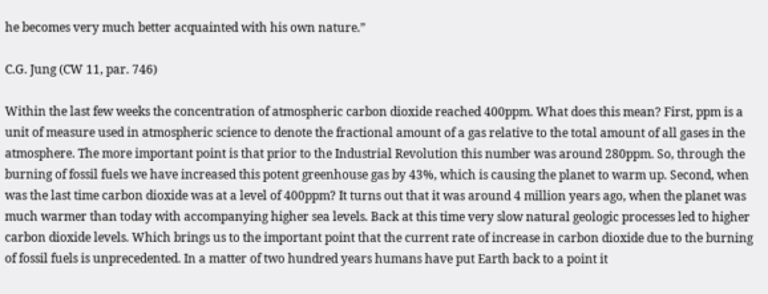he becomes very much better acquainted with his own nature.”

C.G. Jung (CW 11, par. 746)

Within the last few weeks the concentration of atmospheric carbon dioxide reached 400ppm. What does this mean? First, ppm is a unit of measure used in atmospheric science to denote the fractional amount of a gas relative to the total amount of all gases in the atmosphere. The more important point is that prior to the Industrial Revolution this number was around 280ppm. So, through the burning of fossil fuels we have increased this potent greenhouse gas by 43%, which is causing the planet to warm up. Second, when was the last time carbon dioxide was at a level of 400ppm? It turns out that it was around 4 million years ago, when the planet was much warmer than today with accompanying higher sea levels. Back at this time very slow natural geologic processes led to higher carbon dioxide levels. Which brings us to the important point that the current rate of increase in carbon dioxide due to the burning of fossil fuels is unprecedented. In a matter of two hundred years humans have put Earth back to a point it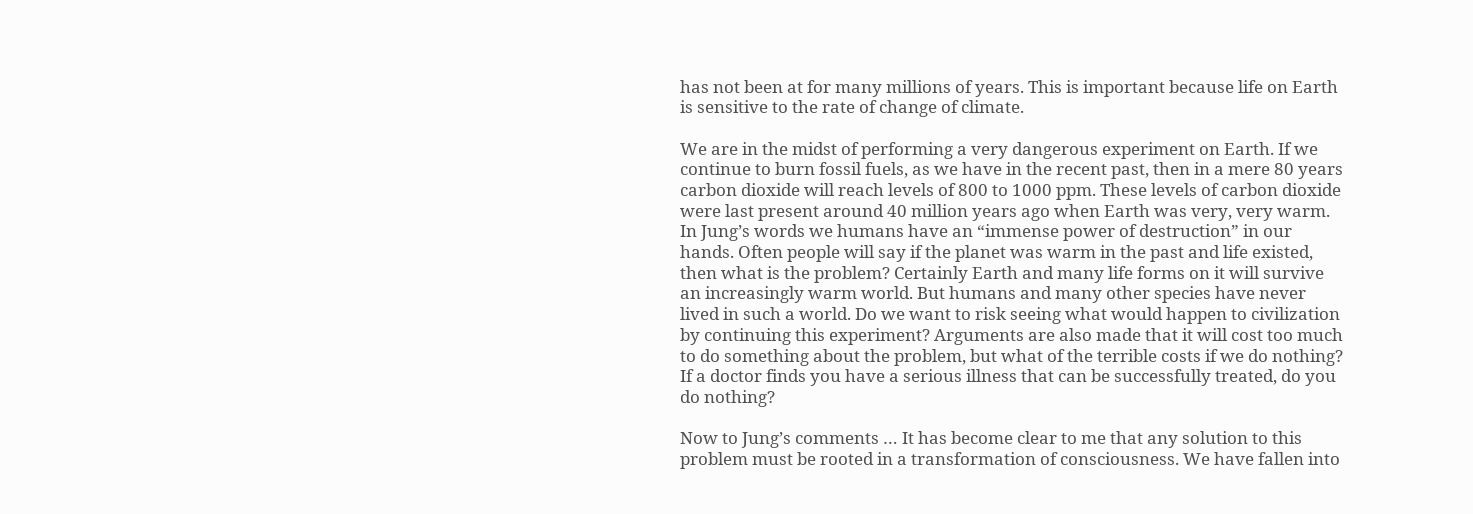has not been at for many millions of years. This is important because life on Earth is sensitive to the rate of change of climate.

We are in the midst of performing a very dangerous experiment on Earth. If we continue to burn fossil fuels, as we have in the recent past, then in a mere 80 years carbon dioxide will reach levels of 800 to 1000 ppm. These levels of carbon dioxide were last present around 40 million years ago when Earth was very, very warm. In Jung’s words we humans have an “immense power of destruction” in our hands. Often people will say if the planet was warm in the past and life existed, then what is the problem? Certainly Earth and many life forms on it will survive an increasingly warm world. But humans and many other species have never lived in such a world. Do we want to risk seeing what would happen to civilization by continuing this experiment? Arguments are also made that it will cost too much to do something about the problem, but what of the terrible costs if we do nothing? If a doctor finds you have a serious illness that can be successfully treated, do you do nothing?

Now to Jung’s comments … It has become clear to me that any solution to this problem must be rooted in a transformation of consciousness. We have fallen into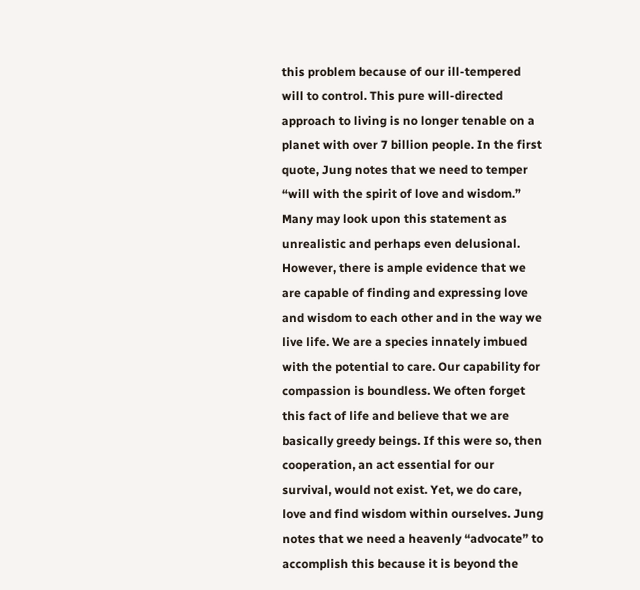this problem because of our ill-tempered will to control. This pure will-directed approach to living is no longer tenable on a planet with over 7 billion people. In the first quote, Jung notes that we need to temper “will with the spirit of love and wisdom.” Many may look upon this statement as unrealistic and perhaps even delusional. However, there is ample evidence that we are capable of finding and expressing love and wisdom to each other and in the way we live life. We are a species innately imbued with the potential to care. Our capability for compassion is boundless. We often forget this fact of life and believe that we are basically greedy beings. If this were so, then cooperation, an act essential for our survival, would not exist. Yet, we do care, love and find wisdom within ourselves. Jung notes that we need a heavenly “advocate” to accomplish this because it is beyond the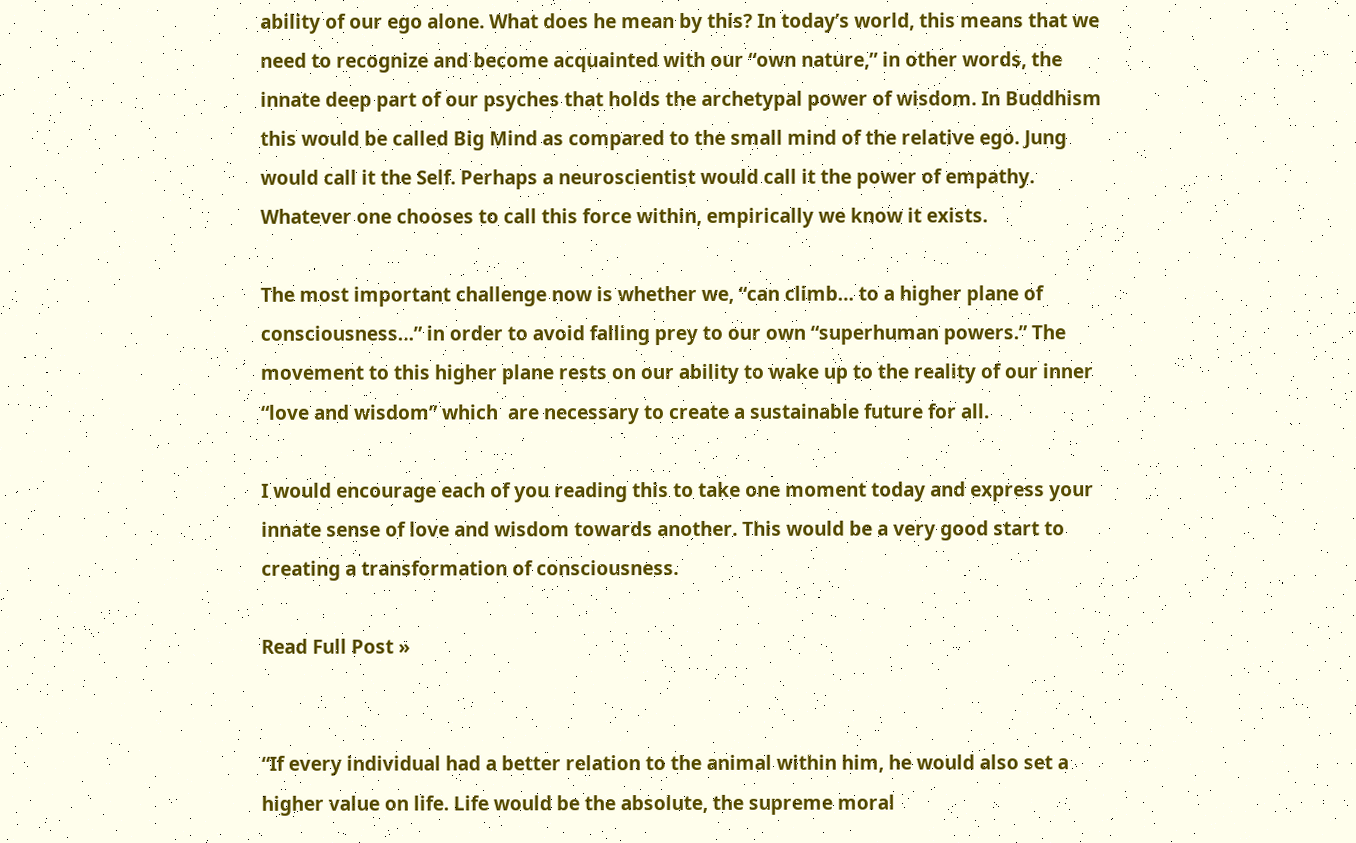ability of our ego alone. What does he mean by this? In today’s world, this means that we need to recognize and become acquainted with our “own nature,” in other words, the innate deep part of our psyches that holds the archetypal power of wisdom. In Buddhism this would be called Big Mind as compared to the small mind of the relative ego. Jung would call it the Self. Perhaps a neuroscientist would call it the power of empathy. Whatever one chooses to call this force within, empirically we know it exists.

The most important challenge now is whether we, “can climb… to a higher plane of consciousness…” in order to avoid falling prey to our own “superhuman powers.” The movement to this higher plane rests on our ability to wake up to the reality of our inner “love and wisdom” which  are necessary to create a sustainable future for all.

I would encourage each of you reading this to take one moment today and express your innate sense of love and wisdom towards another. This would be a very good start to creating a transformation of consciousness.

Read Full Post »


“If every individual had a better relation to the animal within him, he would also set a higher value on life. Life would be the absolute, the supreme moral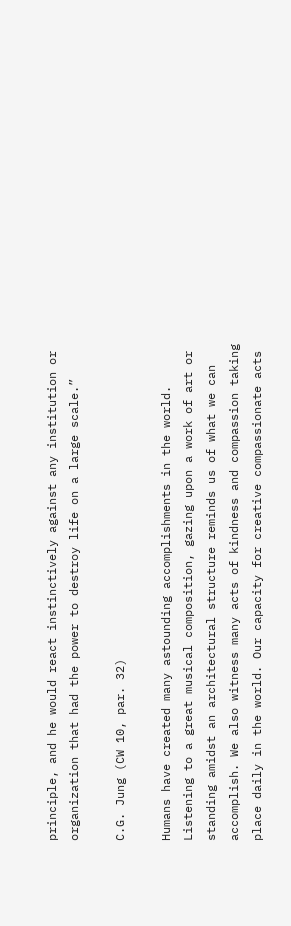principle, and he would react instinctively against any institution or organization that had the power to destroy life on a large scale.”

C.G. Jung (CW 10, par. 32)

Humans have created many astounding accomplishments in the world. Listening to a great musical composition, gazing upon a work of art or standing amidst an architectural structure reminds us of what we can accomplish. We also witness many acts of kindness and compassion taking place daily in the world. Our capacity for creative compassionate acts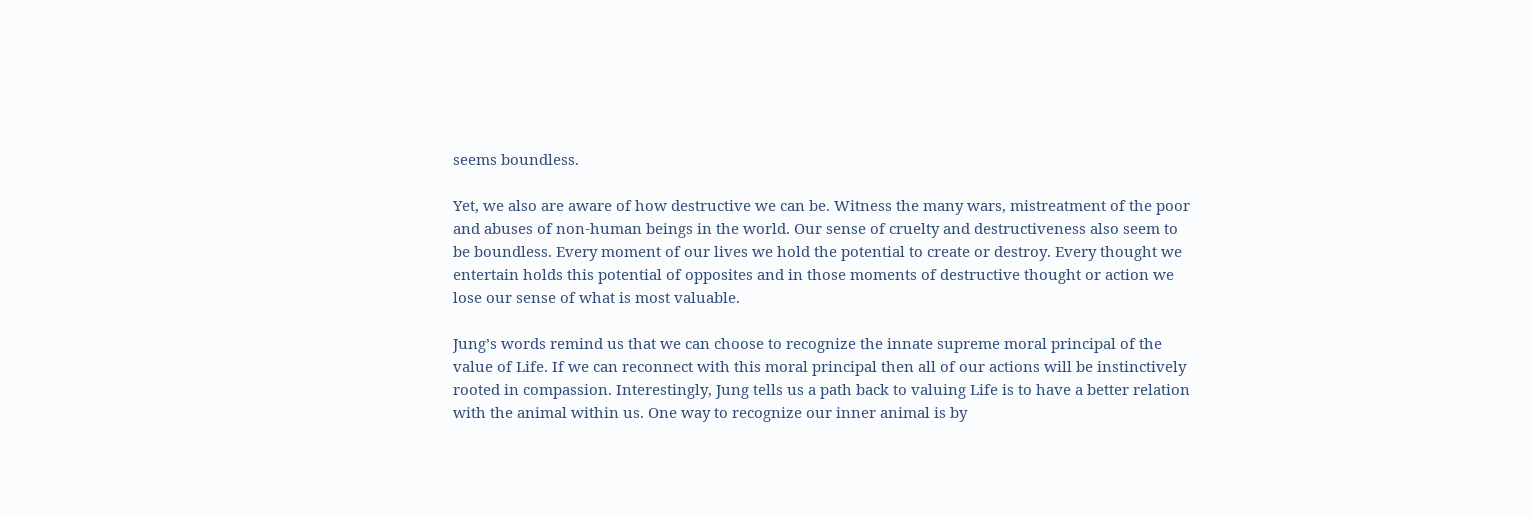seems boundless.

Yet, we also are aware of how destructive we can be. Witness the many wars, mistreatment of the poor and abuses of non-human beings in the world. Our sense of cruelty and destructiveness also seem to be boundless. Every moment of our lives we hold the potential to create or destroy. Every thought we entertain holds this potential of opposites and in those moments of destructive thought or action we lose our sense of what is most valuable.

Jung’s words remind us that we can choose to recognize the innate supreme moral principal of the value of Life. If we can reconnect with this moral principal then all of our actions will be instinctively rooted in compassion. Interestingly, Jung tells us a path back to valuing Life is to have a better relation with the animal within us. One way to recognize our inner animal is by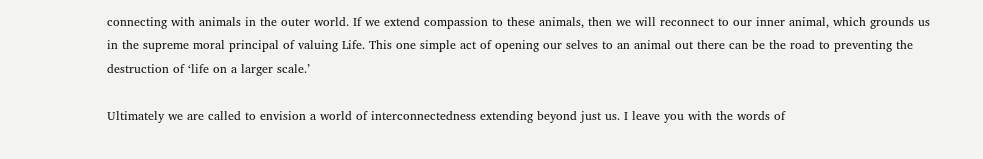connecting with animals in the outer world. If we extend compassion to these animals, then we will reconnect to our inner animal, which grounds us in the supreme moral principal of valuing Life. This one simple act of opening our selves to an animal out there can be the road to preventing the destruction of ‘life on a larger scale.’

Ultimately we are called to envision a world of interconnectedness extending beyond just us. I leave you with the words of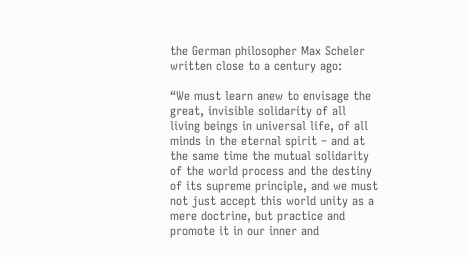the German philosopher Max Scheler written close to a century ago:

“We must learn anew to envisage the great, invisible solidarity of all living beings in universal life, of all minds in the eternal spirit – and at the same time the mutual solidarity of the world process and the destiny of its supreme principle, and we must not just accept this world unity as a mere doctrine, but practice and promote it in our inner and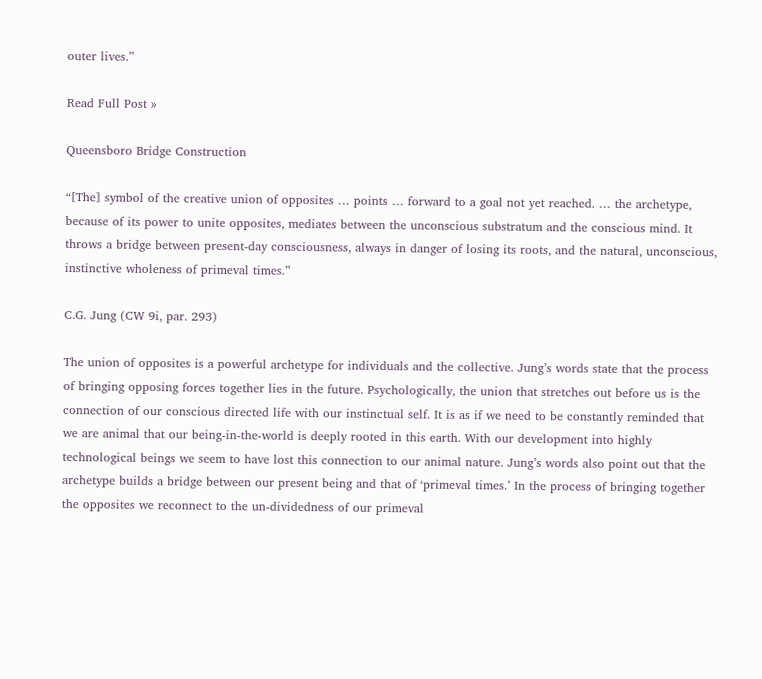outer lives.”

Read Full Post »

Queensboro Bridge Construction

“[The] symbol of the creative union of opposites … points … forward to a goal not yet reached. … the archetype, because of its power to unite opposites, mediates between the unconscious substratum and the conscious mind. It throws a bridge between present-day consciousness, always in danger of losing its roots, and the natural, unconscious, instinctive wholeness of primeval times.”

C.G. Jung (CW 9i, par. 293)

The union of opposites is a powerful archetype for individuals and the collective. Jung’s words state that the process of bringing opposing forces together lies in the future. Psychologically, the union that stretches out before us is the connection of our conscious directed life with our instinctual self. It is as if we need to be constantly reminded that we are animal that our being-in-the-world is deeply rooted in this earth. With our development into highly technological beings we seem to have lost this connection to our animal nature. Jung’s words also point out that the archetype builds a bridge between our present being and that of ‘primeval times.’ In the process of bringing together the opposites we reconnect to the un-dividedness of our primeval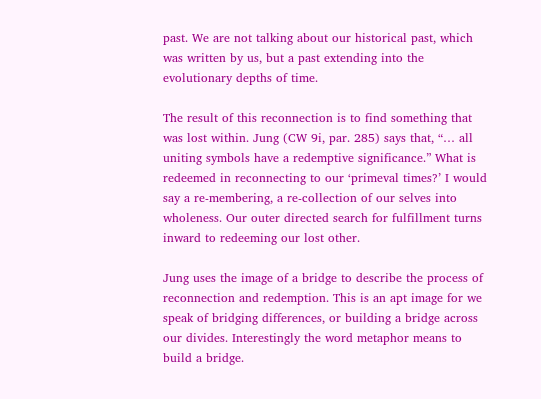past. We are not talking about our historical past, which was written by us, but a past extending into the evolutionary depths of time.

The result of this reconnection is to find something that was lost within. Jung (CW 9i, par. 285) says that, “… all uniting symbols have a redemptive significance.” What is redeemed in reconnecting to our ‘primeval times?’ I would say a re-membering, a re-collection of our selves into wholeness. Our outer directed search for fulfillment turns inward to redeeming our lost other.

Jung uses the image of a bridge to describe the process of reconnection and redemption. This is an apt image for we speak of bridging differences, or building a bridge across our divides. Interestingly the word metaphor means to build a bridge.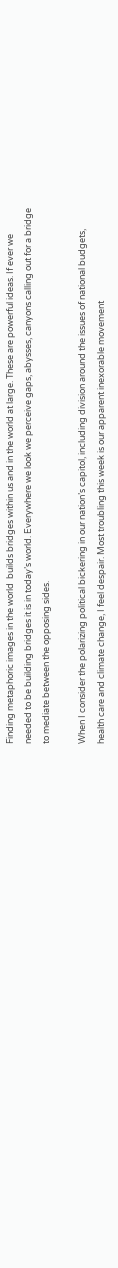Finding metaphoric images in the world  builds bridges within us and in the world at large. These are powerful ideas. If ever we needed to be building bridges it is in today’s world. Everywhere we look we perceive gaps, abysses, canyons calling out for a bridge to mediate between the opposing sides.

When I consider the polarizing political bickering in our nation’s capitol, including division around the issues of national budgets, health care and climate change, I feel despair. Most troubling this week is our apparent inexorable movement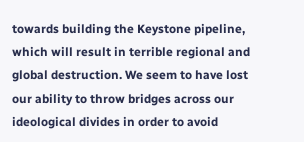towards building the Keystone pipeline, which will result in terrible regional and global destruction. We seem to have lost our ability to throw bridges across our ideological divides in order to avoid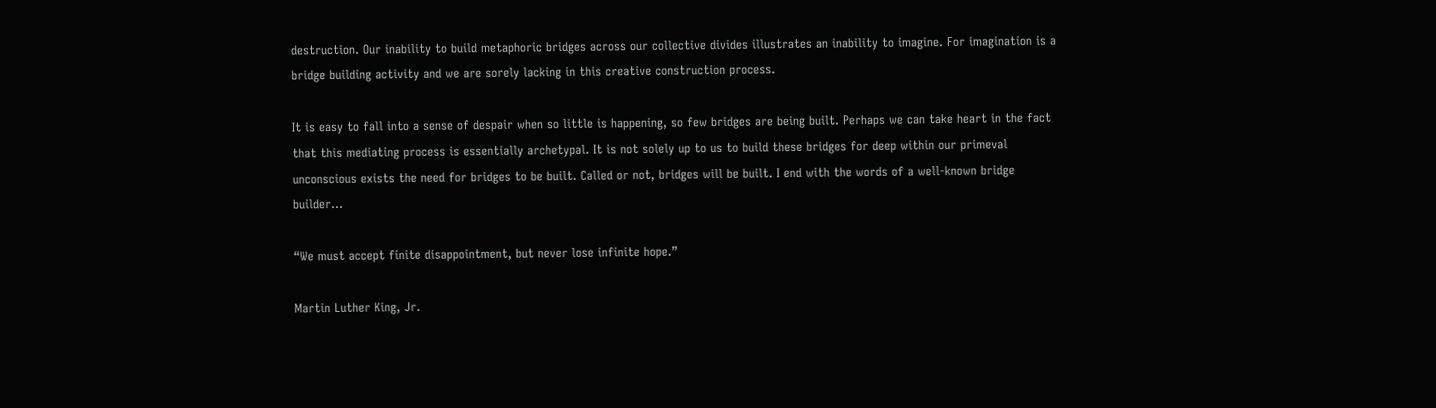destruction. Our inability to build metaphoric bridges across our collective divides illustrates an inability to imagine. For imagination is a bridge building activity and we are sorely lacking in this creative construction process.

It is easy to fall into a sense of despair when so little is happening, so few bridges are being built. Perhaps we can take heart in the fact that this mediating process is essentially archetypal. It is not solely up to us to build these bridges for deep within our primeval unconscious exists the need for bridges to be built. Called or not, bridges will be built. I end with the words of a well-known bridge builder…

“We must accept finite disappointment, but never lose infinite hope.”

Martin Luther King, Jr.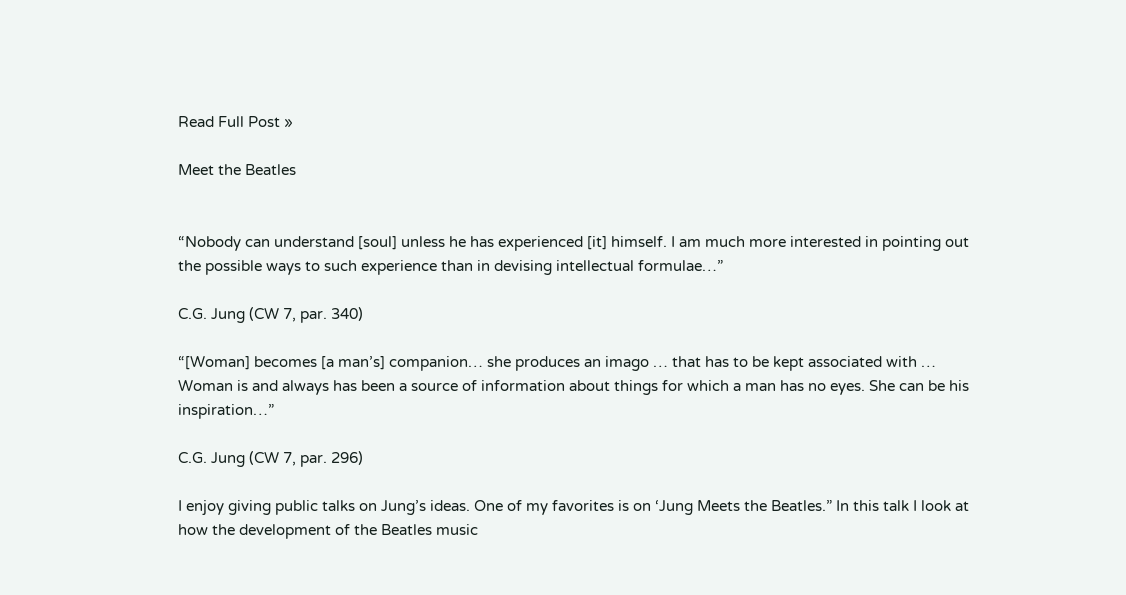Read Full Post »

Meet the Beatles


“Nobody can understand [soul] unless he has experienced [it] himself. I am much more interested in pointing out the possible ways to such experience than in devising intellectual formulae…”

C.G. Jung (CW 7, par. 340)

“[Woman] becomes [a man’s] companion… she produces an imago … that has to be kept associated with … Woman is and always has been a source of information about things for which a man has no eyes. She can be his inspiration…”

C.G. Jung (CW 7, par. 296)

I enjoy giving public talks on Jung’s ideas. One of my favorites is on ‘Jung Meets the Beatles.” In this talk I look at how the development of the Beatles music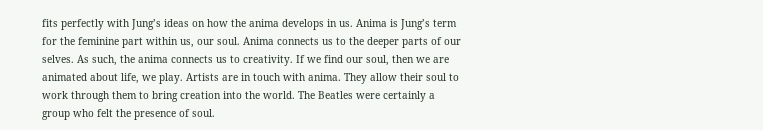fits perfectly with Jung’s ideas on how the anima develops in us. Anima is Jung’s term for the feminine part within us, our soul. Anima connects us to the deeper parts of our selves. As such, the anima connects us to creativity. If we find our soul, then we are animated about life, we play. Artists are in touch with anima. They allow their soul to work through them to bring creation into the world. The Beatles were certainly a group who felt the presence of soul.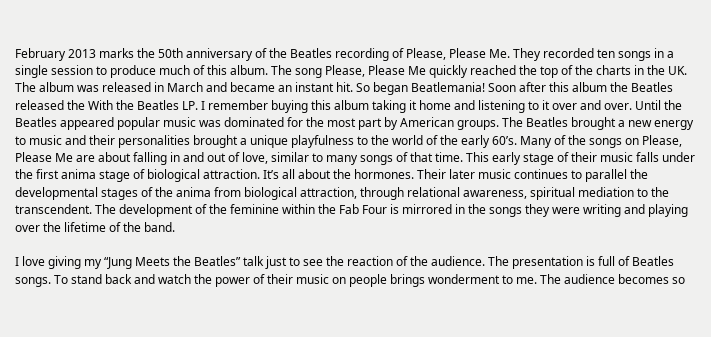February 2013 marks the 50th anniversary of the Beatles recording of Please, Please Me. They recorded ten songs in a single session to produce much of this album. The song Please, Please Me quickly reached the top of the charts in the UK. The album was released in March and became an instant hit. So began Beatlemania! Soon after this album the Beatles released the With the Beatles LP. I remember buying this album taking it home and listening to it over and over. Until the Beatles appeared popular music was dominated for the most part by American groups. The Beatles brought a new energy to music and their personalities brought a unique playfulness to the world of the early 60’s. Many of the songs on Please, Please Me are about falling in and out of love, similar to many songs of that time. This early stage of their music falls under the first anima stage of biological attraction. It’s all about the hormones. Their later music continues to parallel the developmental stages of the anima from biological attraction, through relational awareness, spiritual mediation to the transcendent. The development of the feminine within the Fab Four is mirrored in the songs they were writing and playing over the lifetime of the band.

I love giving my “Jung Meets the Beatles” talk just to see the reaction of the audience. The presentation is full of Beatles songs. To stand back and watch the power of their music on people brings wonderment to me. The audience becomes so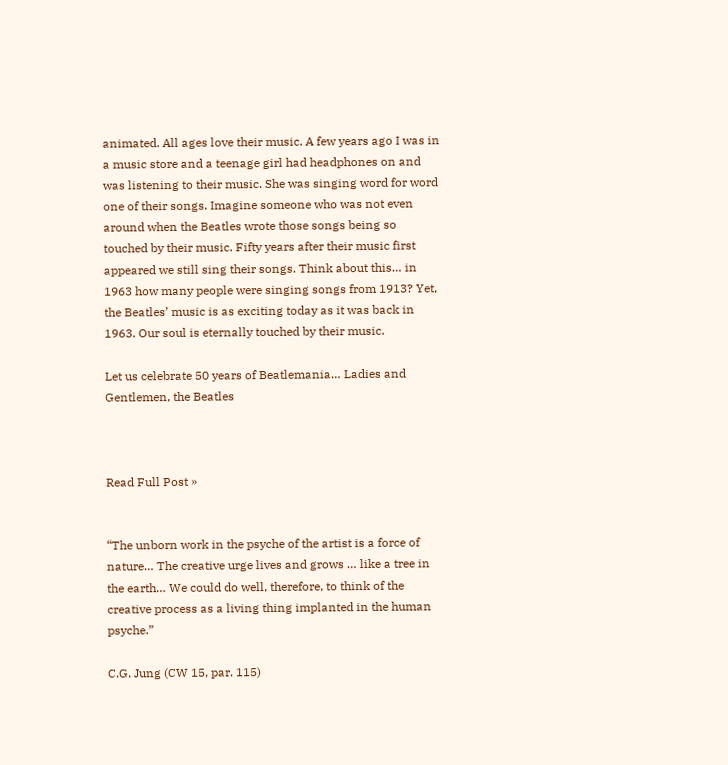animated. All ages love their music. A few years ago I was in a music store and a teenage girl had headphones on and was listening to their music. She was singing word for word one of their songs. Imagine someone who was not even around when the Beatles wrote those songs being so touched by their music. Fifty years after their music first appeared we still sing their songs. Think about this… in 1963 how many people were singing songs from 1913? Yet, the Beatles’ music is as exciting today as it was back in 1963. Our soul is eternally touched by their music.

Let us celebrate 50 years of Beatlemania… Ladies and Gentlemen, the Beatles



Read Full Post »


“The unborn work in the psyche of the artist is a force of nature… The creative urge lives and grows … like a tree in the earth… We could do well, therefore, to think of the creative process as a living thing implanted in the human psyche.”

C.G. Jung (CW 15, par. 115)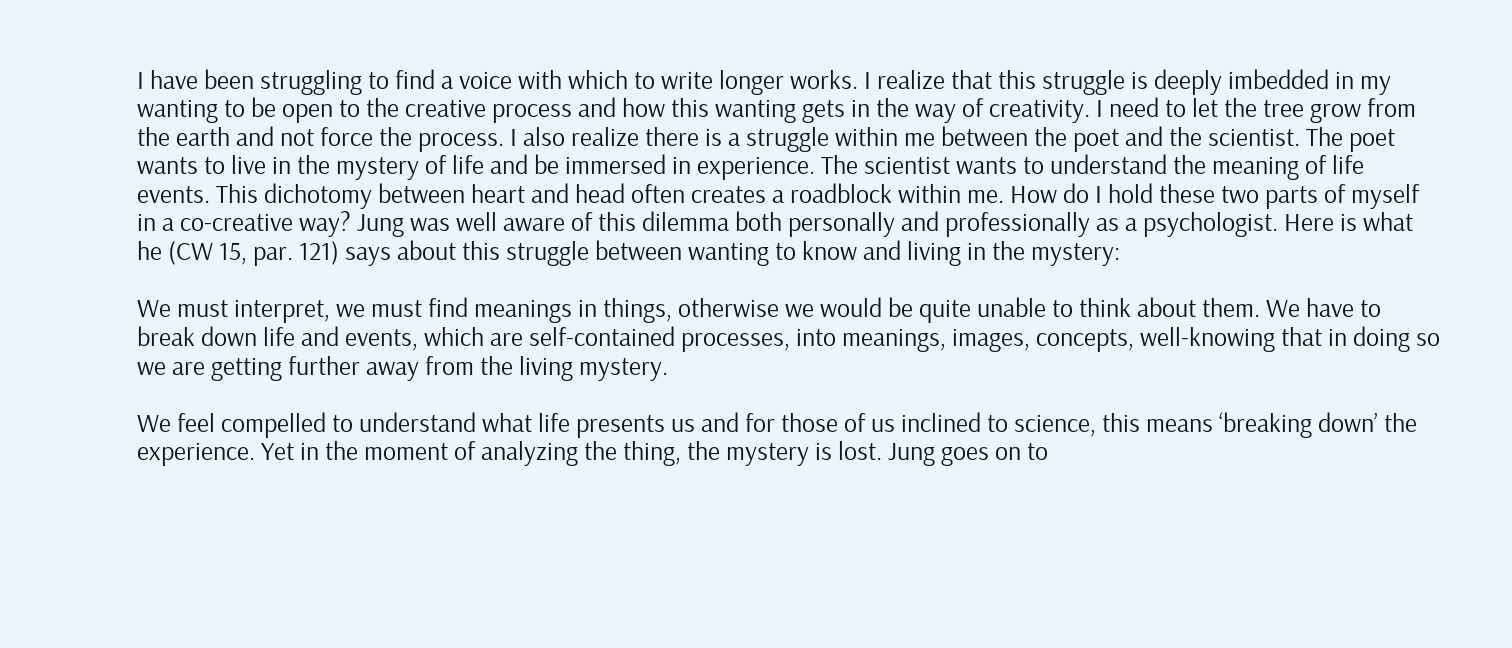I have been struggling to find a voice with which to write longer works. I realize that this struggle is deeply imbedded in my wanting to be open to the creative process and how this wanting gets in the way of creativity. I need to let the tree grow from the earth and not force the process. I also realize there is a struggle within me between the poet and the scientist. The poet wants to live in the mystery of life and be immersed in experience. The scientist wants to understand the meaning of life events. This dichotomy between heart and head often creates a roadblock within me. How do I hold these two parts of myself in a co-creative way? Jung was well aware of this dilemma both personally and professionally as a psychologist. Here is what he (CW 15, par. 121) says about this struggle between wanting to know and living in the mystery:

We must interpret, we must find meanings in things, otherwise we would be quite unable to think about them. We have to break down life and events, which are self-contained processes, into meanings, images, concepts, well-knowing that in doing so we are getting further away from the living mystery.

We feel compelled to understand what life presents us and for those of us inclined to science, this means ‘breaking down’ the experience. Yet in the moment of analyzing the thing, the mystery is lost. Jung goes on to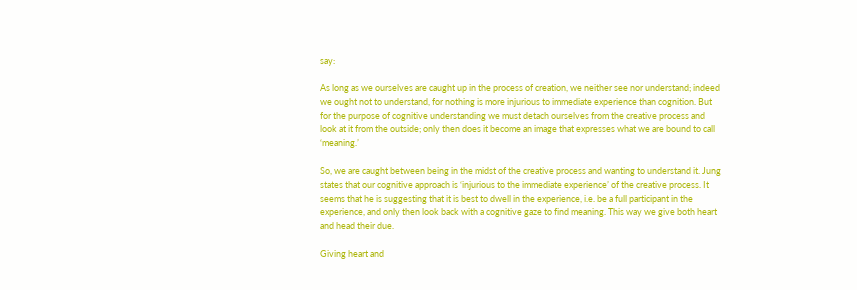say:

As long as we ourselves are caught up in the process of creation, we neither see nor understand; indeed we ought not to understand, for nothing is more injurious to immediate experience than cognition. But for the purpose of cognitive understanding we must detach ourselves from the creative process and look at it from the outside; only then does it become an image that expresses what we are bound to call ‘meaning.’

So, we are caught between being in the midst of the creative process and wanting to understand it. Jung states that our cognitive approach is ‘injurious to the immediate experience’ of the creative process. It seems that he is suggesting that it is best to dwell in the experience, i.e. be a full participant in the experience, and only then look back with a cognitive gaze to find meaning. This way we give both heart and head their due.

Giving heart and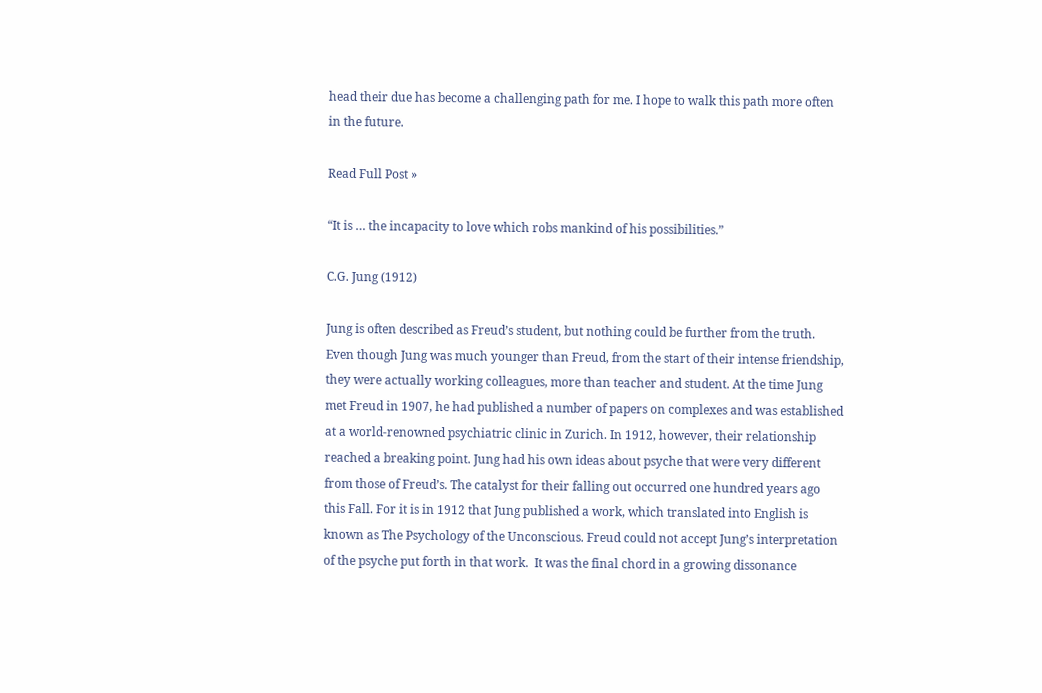head their due has become a challenging path for me. I hope to walk this path more often in the future.

Read Full Post »

“It is … the incapacity to love which robs mankind of his possibilities.”

C.G. Jung (1912)

Jung is often described as Freud’s student, but nothing could be further from the truth. Even though Jung was much younger than Freud, from the start of their intense friendship, they were actually working colleagues, more than teacher and student. At the time Jung met Freud in 1907, he had published a number of papers on complexes and was established at a world-renowned psychiatric clinic in Zurich. In 1912, however, their relationship reached a breaking point. Jung had his own ideas about psyche that were very different from those of Freud’s. The catalyst for their falling out occurred one hundred years ago this Fall. For it is in 1912 that Jung published a work, which translated into English is known as The Psychology of the Unconscious. Freud could not accept Jung’s interpretation of the psyche put forth in that work.  It was the final chord in a growing dissonance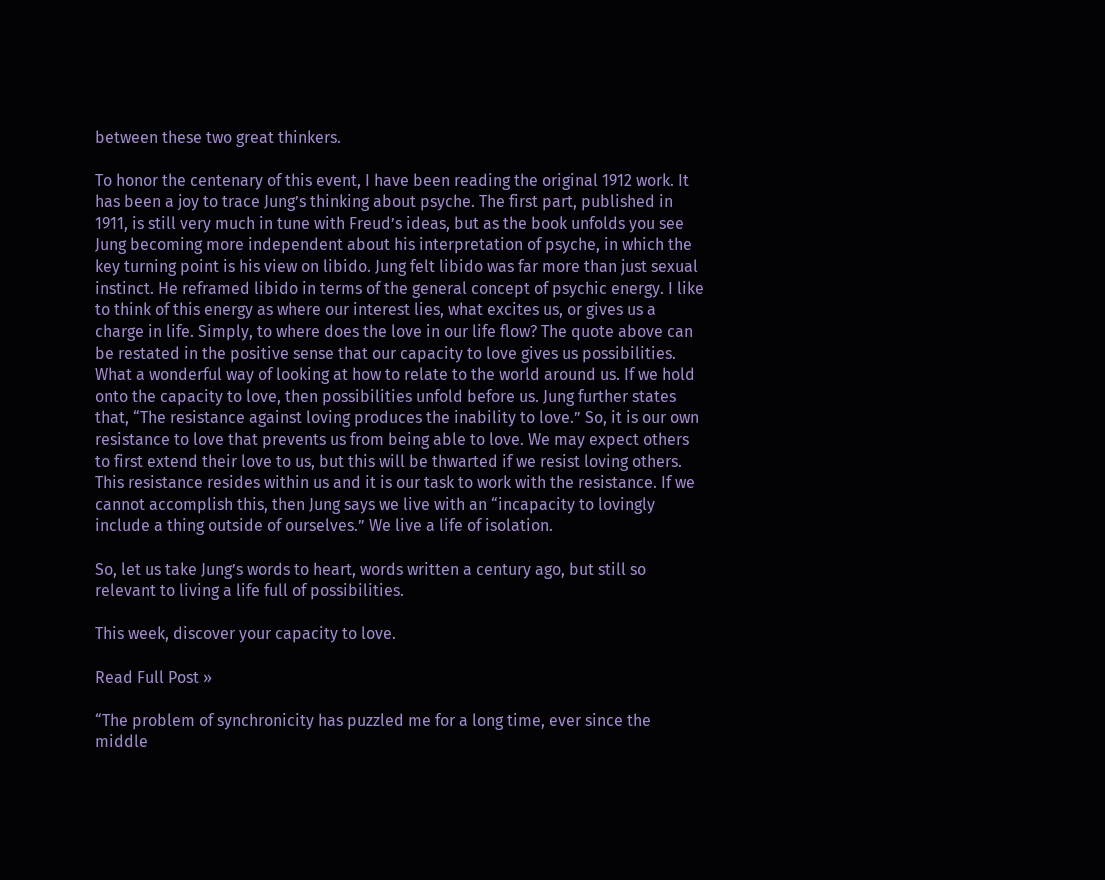between these two great thinkers.

To honor the centenary of this event, I have been reading the original 1912 work. It has been a joy to trace Jung’s thinking about psyche. The first part, published in 1911, is still very much in tune with Freud’s ideas, but as the book unfolds you see Jung becoming more independent about his interpretation of psyche, in which the key turning point is his view on libido. Jung felt libido was far more than just sexual instinct. He reframed libido in terms of the general concept of psychic energy. I like to think of this energy as where our interest lies, what excites us, or gives us a charge in life. Simply, to where does the love in our life flow? The quote above can be restated in the positive sense that our capacity to love gives us possibilities. What a wonderful way of looking at how to relate to the world around us. If we hold onto the capacity to love, then possibilities unfold before us. Jung further states that, “The resistance against loving produces the inability to love.” So, it is our own resistance to love that prevents us from being able to love. We may expect others to first extend their love to us, but this will be thwarted if we resist loving others. This resistance resides within us and it is our task to work with the resistance. If we cannot accomplish this, then Jung says we live with an “incapacity to lovingly include a thing outside of ourselves.” We live a life of isolation.

So, let us take Jung’s words to heart, words written a century ago, but still so relevant to living a life full of possibilities.

This week, discover your capacity to love.

Read Full Post »

“The problem of synchronicity has puzzled me for a long time, ever since the middle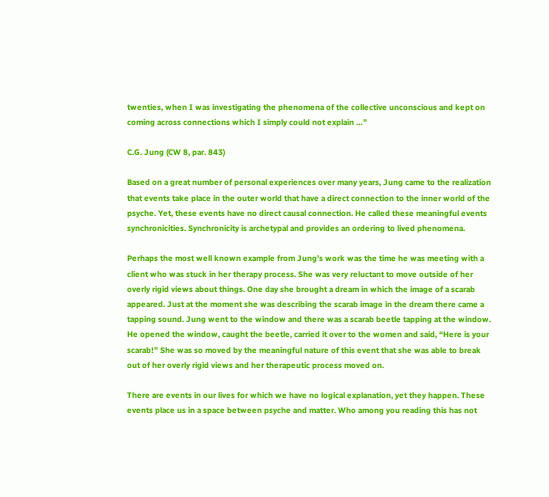twenties, when I was investigating the phenomena of the collective unconscious and kept on coming across connections which I simply could not explain …”

C.G. Jung (CW 8, par. 843)

Based on a great number of personal experiences over many years, Jung came to the realization that events take place in the outer world that have a direct connection to the inner world of the psyche. Yet, these events have no direct causal connection. He called these meaningful events synchronicities. Synchronicity is archetypal and provides an ordering to lived phenomena.

Perhaps the most well known example from Jung’s work was the time he was meeting with a client who was stuck in her therapy process. She was very reluctant to move outside of her overly rigid views about things. One day she brought a dream in which the image of a scarab appeared. Just at the moment she was describing the scarab image in the dream there came a tapping sound. Jung went to the window and there was a scarab beetle tapping at the window. He opened the window, caught the beetle, carried it over to the women and said, “Here is your scarab!” She was so moved by the meaningful nature of this event that she was able to break out of her overly rigid views and her therapeutic process moved on.

There are events in our lives for which we have no logical explanation, yet they happen. These events place us in a space between psyche and matter. Who among you reading this has not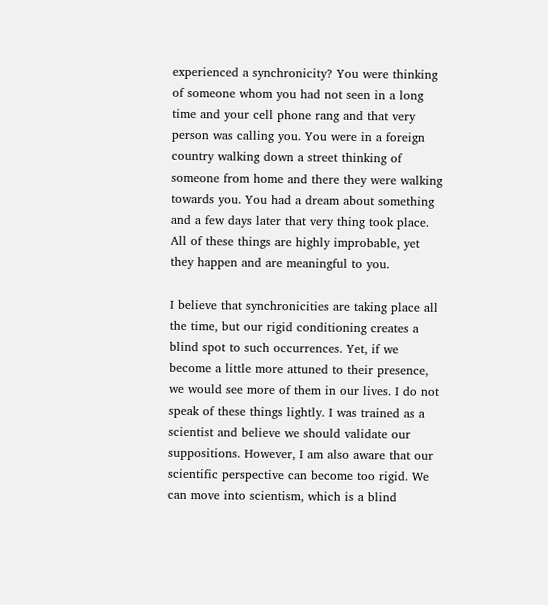experienced a synchronicity? You were thinking of someone whom you had not seen in a long time and your cell phone rang and that very person was calling you. You were in a foreign country walking down a street thinking of someone from home and there they were walking towards you. You had a dream about something and a few days later that very thing took place. All of these things are highly improbable, yet they happen and are meaningful to you.

I believe that synchronicities are taking place all the time, but our rigid conditioning creates a blind spot to such occurrences. Yet, if we become a little more attuned to their presence, we would see more of them in our lives. I do not speak of these things lightly. I was trained as a scientist and believe we should validate our suppositions. However, I am also aware that our scientific perspective can become too rigid. We can move into scientism, which is a blind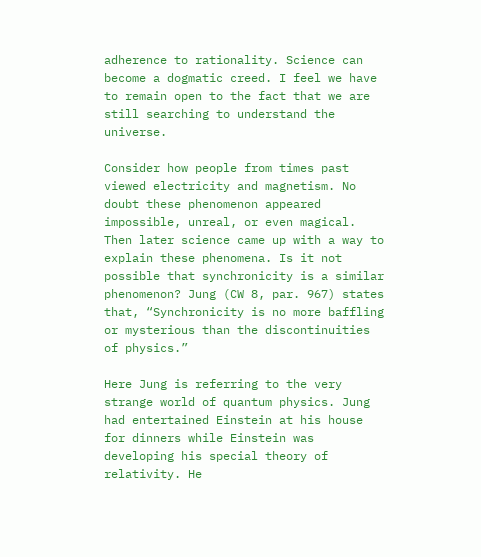adherence to rationality. Science can become a dogmatic creed. I feel we have to remain open to the fact that we are still searching to understand the universe.

Consider how people from times past viewed electricity and magnetism. No doubt these phenomenon appeared impossible, unreal, or even magical. Then later science came up with a way to explain these phenomena. Is it not possible that synchronicity is a similar phenomenon? Jung (CW 8, par. 967) states that, “Synchronicity is no more baffling or mysterious than the discontinuities of physics.”

Here Jung is referring to the very strange world of quantum physics. Jung had entertained Einstein at his house for dinners while Einstein was developing his special theory of relativity. He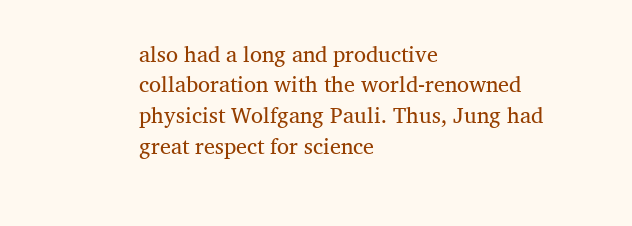also had a long and productive collaboration with the world-renowned physicist Wolfgang Pauli. Thus, Jung had great respect for science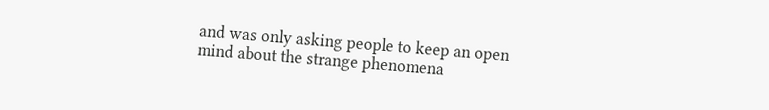and was only asking people to keep an open mind about the strange phenomena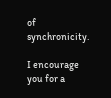of synchronicity.

I encourage you for a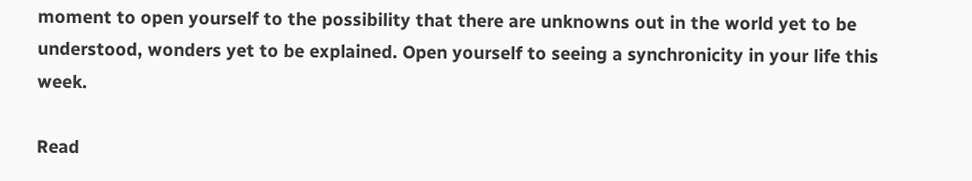moment to open yourself to the possibility that there are unknowns out in the world yet to be understood, wonders yet to be explained. Open yourself to seeing a synchronicity in your life this week.

Read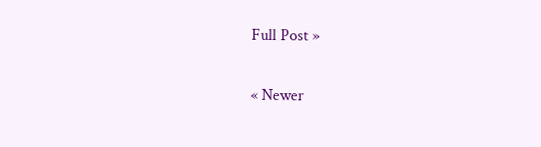Full Post »

« Newer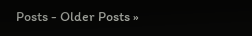Posts - Older Posts »